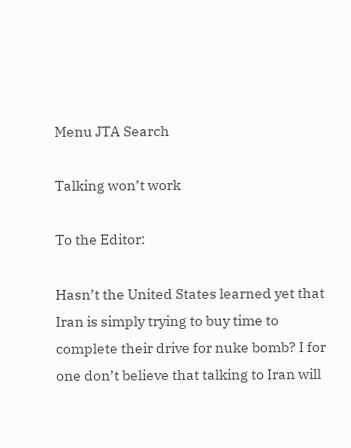Menu JTA Search

Talking won’t work

To the Editor:

Hasn’t the United States learned yet that Iran is simply trying to buy time to complete their drive for nuke bomb? I for one don’t believe that talking to Iran will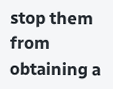stop them from obtaining a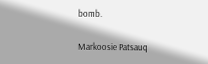bomb.

Markoosie Patsauq